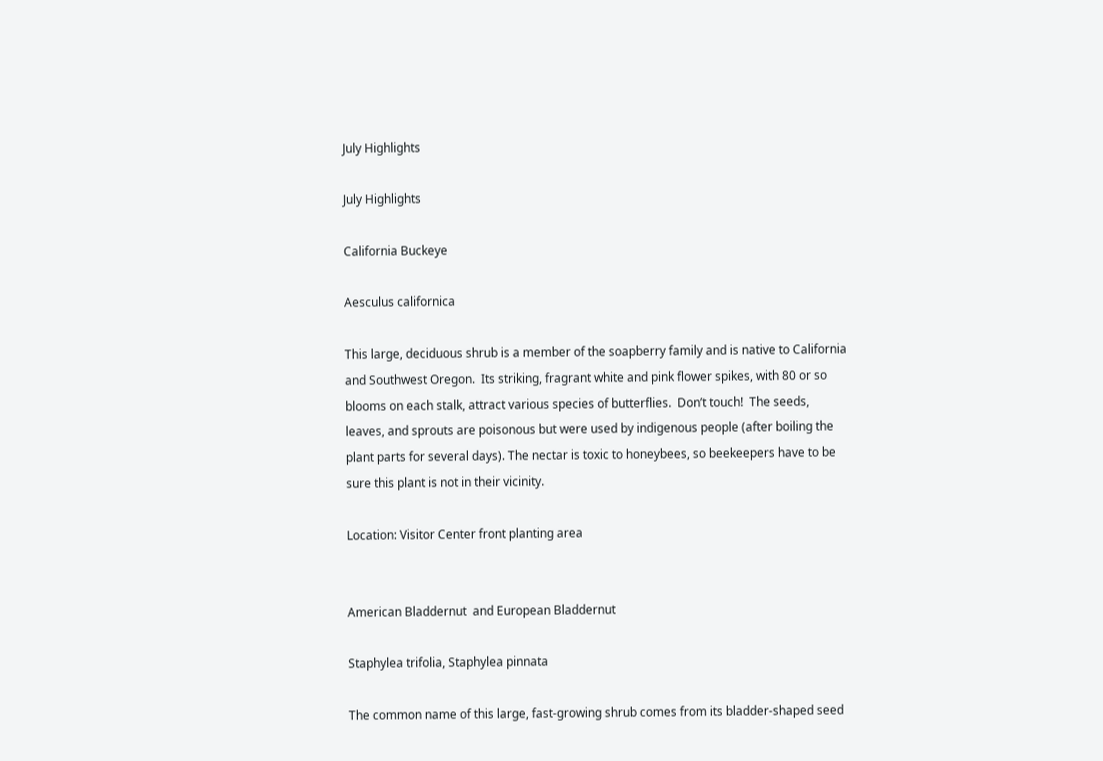July Highlights

July Highlights

California Buckeye

Aesculus californica

This large, deciduous shrub is a member of the soapberry family and is native to California and Southwest Oregon.  Its striking, fragrant white and pink flower spikes, with 80 or so blooms on each stalk, attract various species of butterflies.  Don’t touch!  The seeds, leaves, and sprouts are poisonous but were used by indigenous people (after boiling the plant parts for several days). The nectar is toxic to honeybees, so beekeepers have to be sure this plant is not in their vicinity.

Location: Visitor Center front planting area


American Bladdernut  and European Bladdernut

Staphylea trifolia, Staphylea pinnata

The common name of this large, fast-growing shrub comes from its bladder-shaped seed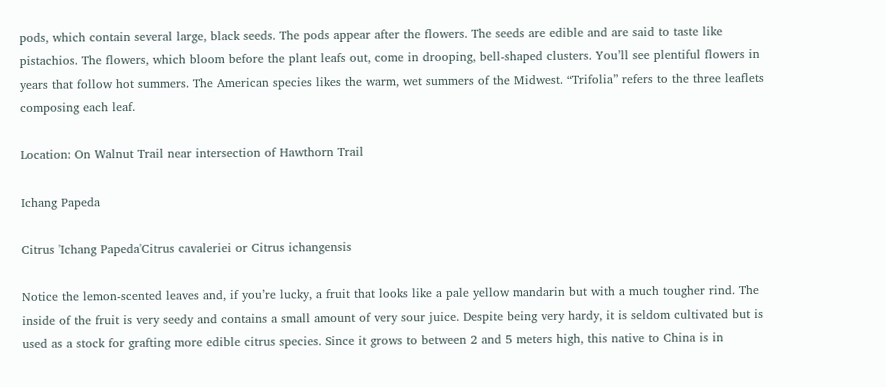pods, which contain several large, black seeds. The pods appear after the flowers. The seeds are edible and are said to taste like pistachios. The flowers, which bloom before the plant leafs out, come in drooping, bell-shaped clusters. You’ll see plentiful flowers in years that follow hot summers. The American species likes the warm, wet summers of the Midwest. “Trifolia” refers to the three leaflets composing each leaf.

Location: On Walnut Trail near intersection of Hawthorn Trail

Ichang Papeda

Citrus 'Ichang Papeda'Citrus cavaleriei or Citrus ichangensis

Notice the lemon-scented leaves and, if you’re lucky, a fruit that looks like a pale yellow mandarin but with a much tougher rind. The inside of the fruit is very seedy and contains a small amount of very sour juice. Despite being very hardy, it is seldom cultivated but is used as a stock for grafting more edible citrus species. Since it grows to between 2 and 5 meters high, this native to China is in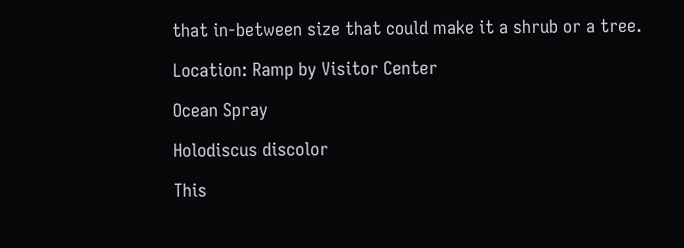that in-between size that could make it a shrub or a tree.

Location: Ramp by Visitor Center

Ocean Spray

Holodiscus discolor

This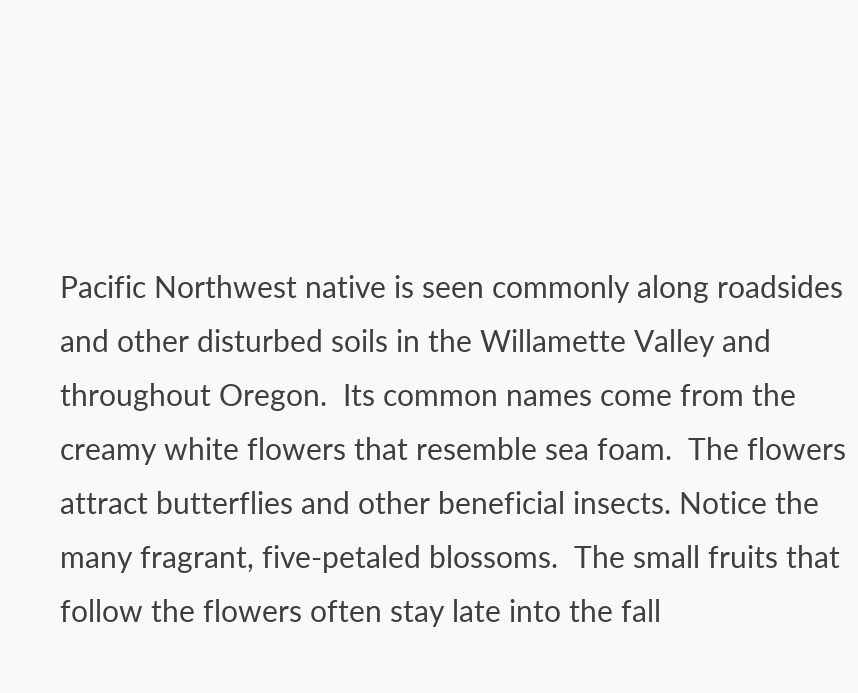Pacific Northwest native is seen commonly along roadsides and other disturbed soils in the Willamette Valley and throughout Oregon.  Its common names come from the creamy white flowers that resemble sea foam.  The flowers attract butterflies and other beneficial insects. Notice the many fragrant, five-petaled blossoms.  The small fruits that follow the flowers often stay late into the fall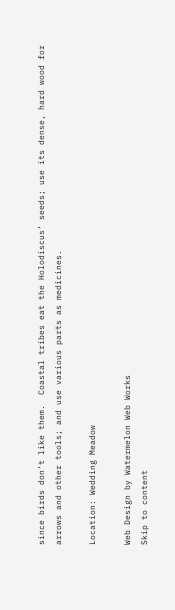since birds don’t like them.  Coastal tribes eat the Holodiscus’ seeds; use its dense, hard wood for arrows and other tools; and use various parts as medicines.

Location: Wedding Meadow

Web Design by Watermelon Web Works
Skip to content